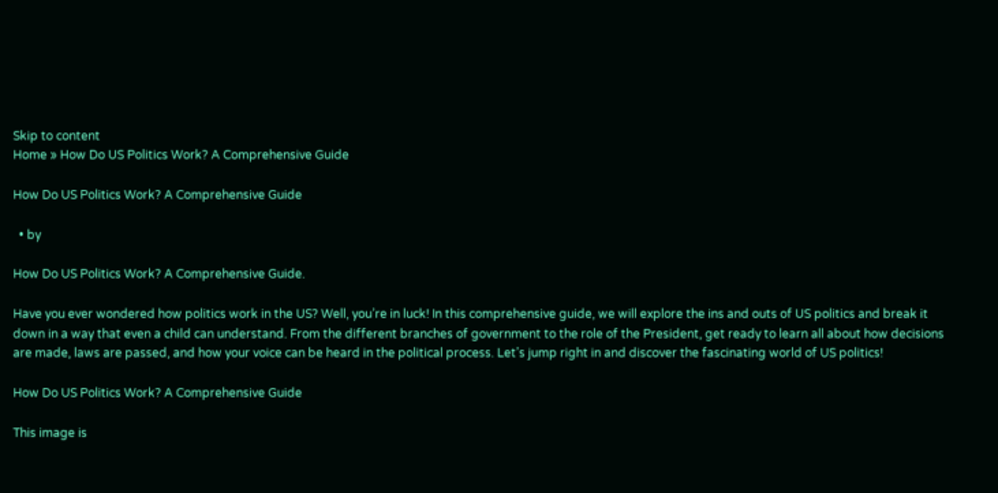Skip to content
Home » How Do US Politics Work? A Comprehensive Guide

How Do US Politics Work? A Comprehensive Guide

  • by

How Do US Politics Work? A Comprehensive Guide.

Have you ever wondered how politics work in the US? Well, you’re in luck! In this comprehensive guide, we will explore the ins and outs of US politics and break it down in a way that even a child can understand. From the different branches of government to the role of the President, get ready to learn all about how decisions are made, laws are passed, and how your voice can be heard in the political process. Let’s jump right in and discover the fascinating world of US politics!

How Do US Politics Work? A Comprehensive Guide

This image is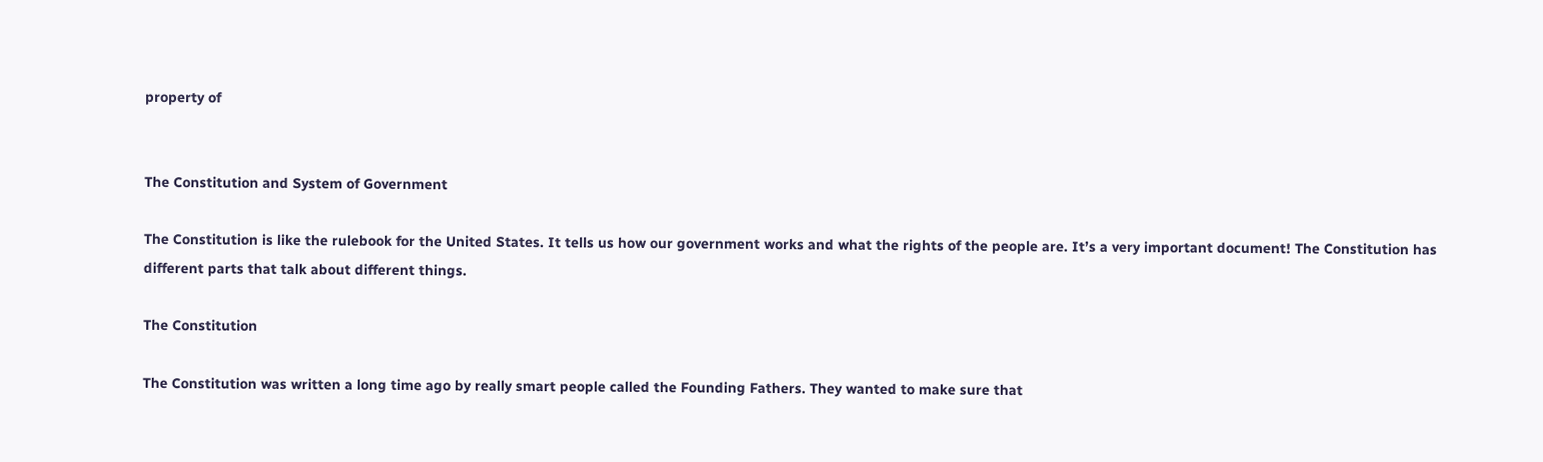property of


The Constitution and System of Government

The Constitution is like the rulebook for the United States. It tells us how our government works and what the rights of the people are. It’s a very important document! The Constitution has different parts that talk about different things.

The Constitution

The Constitution was written a long time ago by really smart people called the Founding Fathers. They wanted to make sure that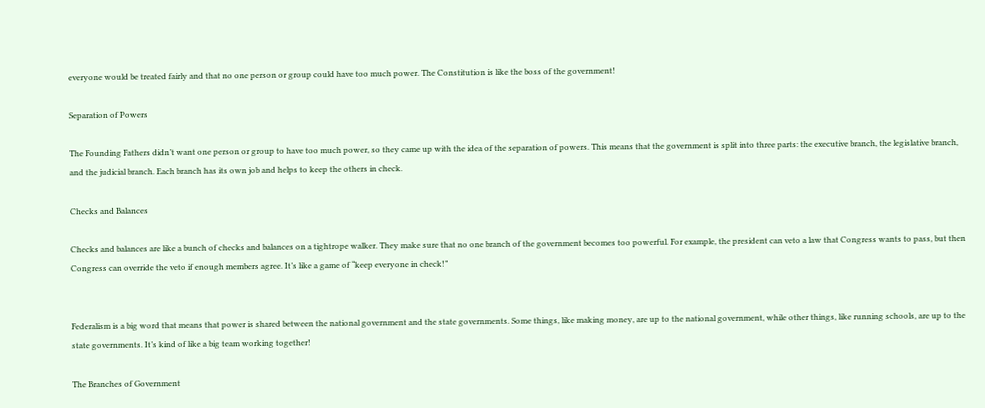everyone would be treated fairly and that no one person or group could have too much power. The Constitution is like the boss of the government!

Separation of Powers

The Founding Fathers didn’t want one person or group to have too much power, so they came up with the idea of the separation of powers. This means that the government is split into three parts: the executive branch, the legislative branch, and the judicial branch. Each branch has its own job and helps to keep the others in check.

Checks and Balances

Checks and balances are like a bunch of checks and balances on a tightrope walker. They make sure that no one branch of the government becomes too powerful. For example, the president can veto a law that Congress wants to pass, but then Congress can override the veto if enough members agree. It’s like a game of “keep everyone in check!”


Federalism is a big word that means that power is shared between the national government and the state governments. Some things, like making money, are up to the national government, while other things, like running schools, are up to the state governments. It’s kind of like a big team working together!

The Branches of Government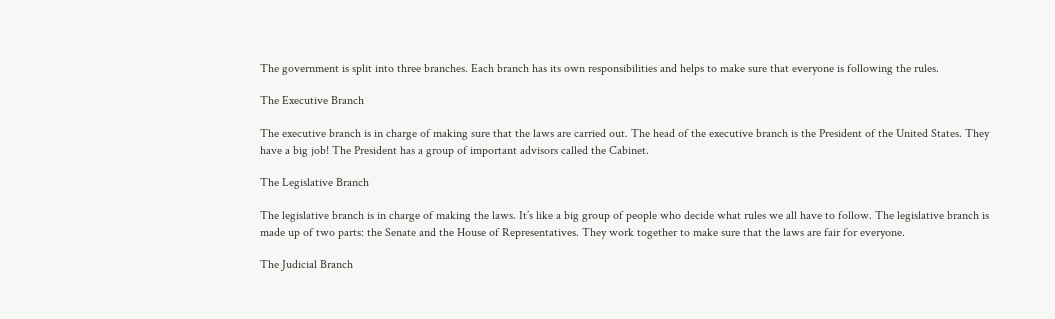The government is split into three branches. Each branch has its own responsibilities and helps to make sure that everyone is following the rules.

The Executive Branch

The executive branch is in charge of making sure that the laws are carried out. The head of the executive branch is the President of the United States. They have a big job! The President has a group of important advisors called the Cabinet.

The Legislative Branch

The legislative branch is in charge of making the laws. It’s like a big group of people who decide what rules we all have to follow. The legislative branch is made up of two parts: the Senate and the House of Representatives. They work together to make sure that the laws are fair for everyone.

The Judicial Branch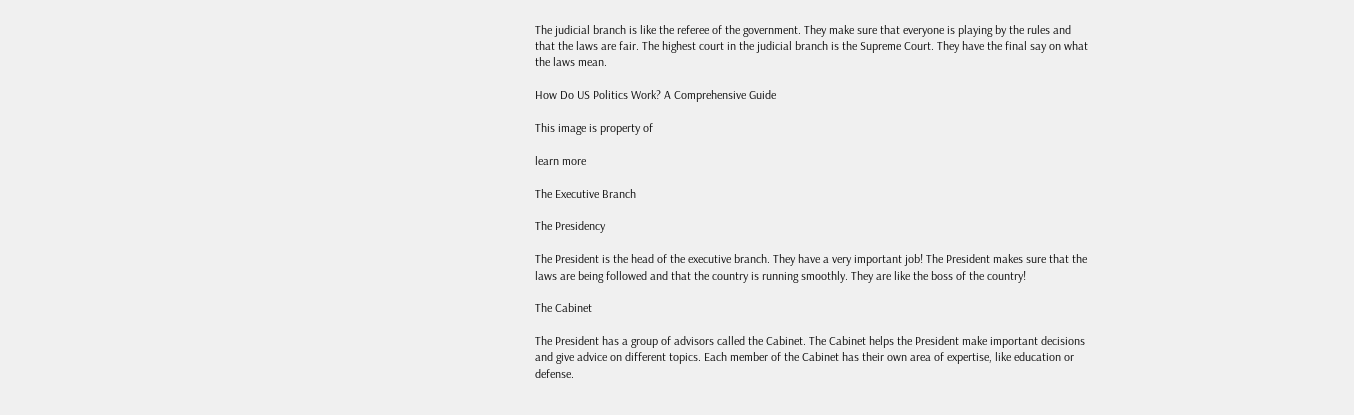The judicial branch is like the referee of the government. They make sure that everyone is playing by the rules and that the laws are fair. The highest court in the judicial branch is the Supreme Court. They have the final say on what the laws mean.

How Do US Politics Work? A Comprehensive Guide

This image is property of

learn more

The Executive Branch

The Presidency

The President is the head of the executive branch. They have a very important job! The President makes sure that the laws are being followed and that the country is running smoothly. They are like the boss of the country!

The Cabinet

The President has a group of advisors called the Cabinet. The Cabinet helps the President make important decisions and give advice on different topics. Each member of the Cabinet has their own area of expertise, like education or defense.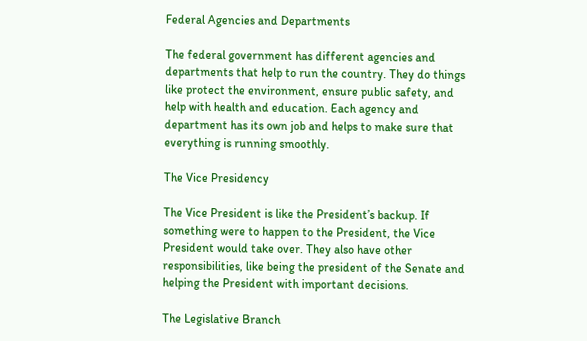Federal Agencies and Departments

The federal government has different agencies and departments that help to run the country. They do things like protect the environment, ensure public safety, and help with health and education. Each agency and department has its own job and helps to make sure that everything is running smoothly.

The Vice Presidency

The Vice President is like the President’s backup. If something were to happen to the President, the Vice President would take over. They also have other responsibilities, like being the president of the Senate and helping the President with important decisions.

The Legislative Branch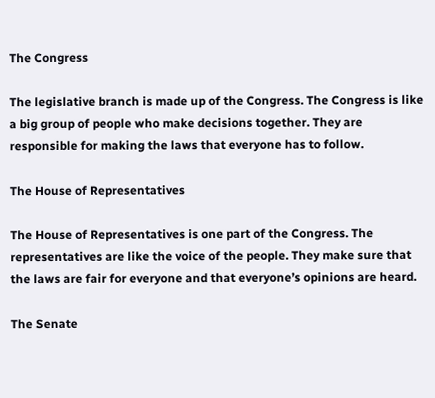The Congress

The legislative branch is made up of the Congress. The Congress is like a big group of people who make decisions together. They are responsible for making the laws that everyone has to follow.

The House of Representatives

The House of Representatives is one part of the Congress. The representatives are like the voice of the people. They make sure that the laws are fair for everyone and that everyone’s opinions are heard.

The Senate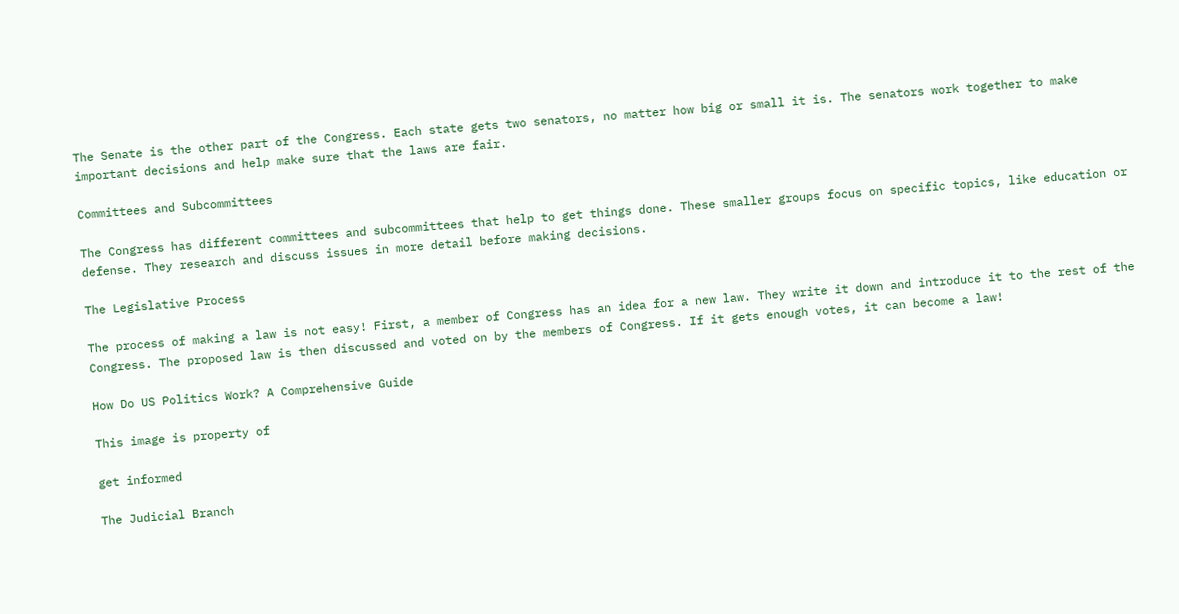The Senate is the other part of the Congress. Each state gets two senators, no matter how big or small it is. The senators work together to make important decisions and help make sure that the laws are fair.

Committees and Subcommittees

The Congress has different committees and subcommittees that help to get things done. These smaller groups focus on specific topics, like education or defense. They research and discuss issues in more detail before making decisions.

The Legislative Process

The process of making a law is not easy! First, a member of Congress has an idea for a new law. They write it down and introduce it to the rest of the Congress. The proposed law is then discussed and voted on by the members of Congress. If it gets enough votes, it can become a law!

How Do US Politics Work? A Comprehensive Guide

This image is property of

get informed

The Judicial Branch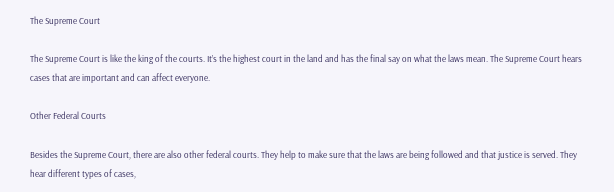The Supreme Court

The Supreme Court is like the king of the courts. It’s the highest court in the land and has the final say on what the laws mean. The Supreme Court hears cases that are important and can affect everyone.

Other Federal Courts

Besides the Supreme Court, there are also other federal courts. They help to make sure that the laws are being followed and that justice is served. They hear different types of cases,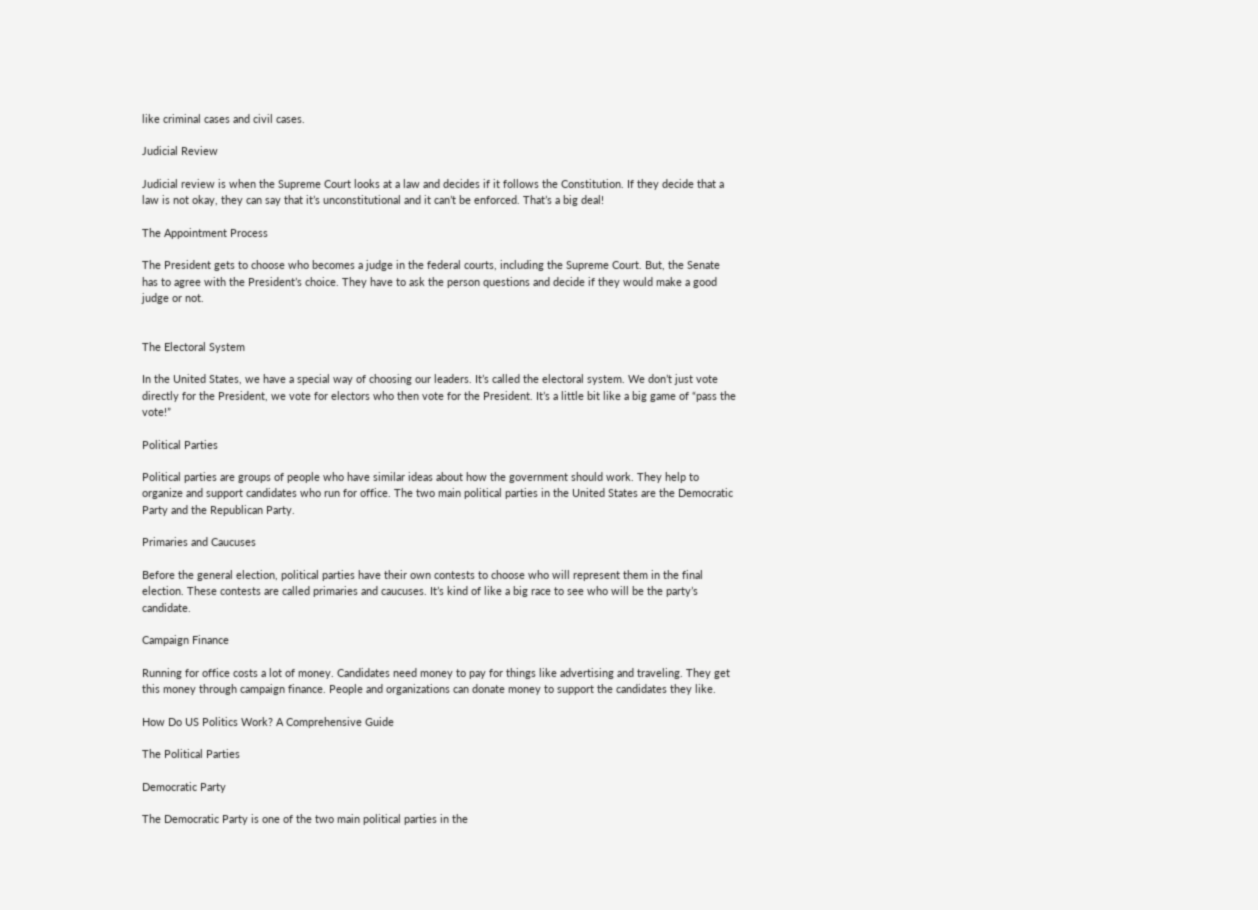like criminal cases and civil cases.

Judicial Review

Judicial review is when the Supreme Court looks at a law and decides if it follows the Constitution. If they decide that a law is not okay, they can say that it’s unconstitutional and it can’t be enforced. That’s a big deal!

The Appointment Process

The President gets to choose who becomes a judge in the federal courts, including the Supreme Court. But, the Senate has to agree with the President’s choice. They have to ask the person questions and decide if they would make a good judge or not.


The Electoral System

In the United States, we have a special way of choosing our leaders. It’s called the electoral system. We don’t just vote directly for the President, we vote for electors who then vote for the President. It’s a little bit like a big game of “pass the vote!”

Political Parties

Political parties are groups of people who have similar ideas about how the government should work. They help to organize and support candidates who run for office. The two main political parties in the United States are the Democratic Party and the Republican Party.

Primaries and Caucuses

Before the general election, political parties have their own contests to choose who will represent them in the final election. These contests are called primaries and caucuses. It’s kind of like a big race to see who will be the party’s candidate.

Campaign Finance

Running for office costs a lot of money. Candidates need money to pay for things like advertising and traveling. They get this money through campaign finance. People and organizations can donate money to support the candidates they like.

How Do US Politics Work? A Comprehensive Guide

The Political Parties

Democratic Party

The Democratic Party is one of the two main political parties in the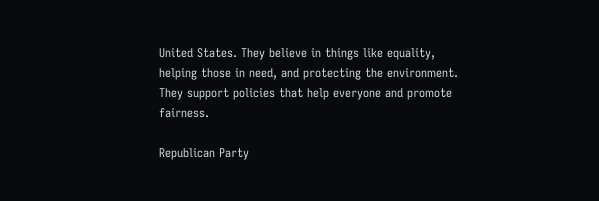United States. They believe in things like equality, helping those in need, and protecting the environment. They support policies that help everyone and promote fairness.

Republican Party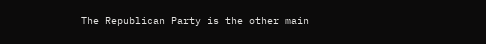The Republican Party is the other main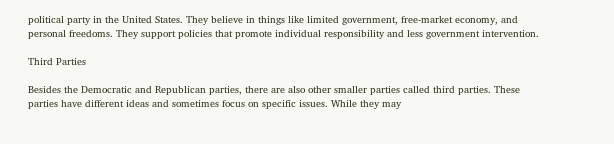political party in the United States. They believe in things like limited government, free-market economy, and personal freedoms. They support policies that promote individual responsibility and less government intervention.

Third Parties

Besides the Democratic and Republican parties, there are also other smaller parties called third parties. These parties have different ideas and sometimes focus on specific issues. While they may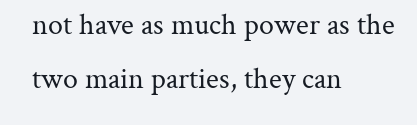not have as much power as the two main parties, they can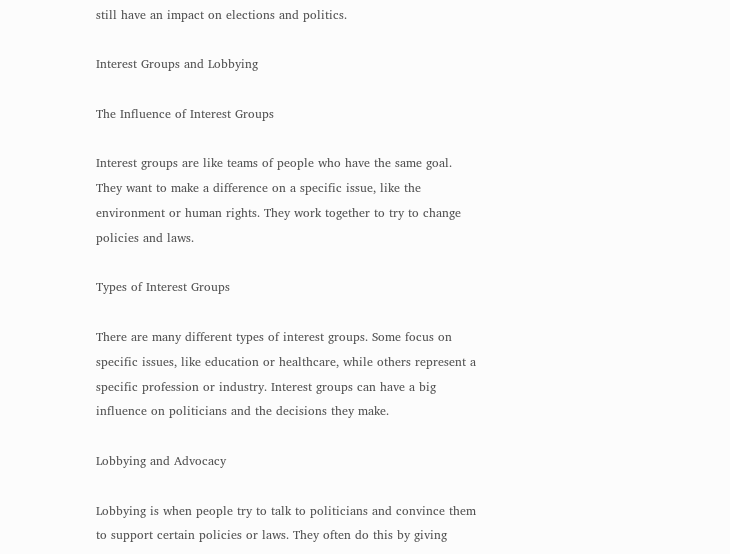still have an impact on elections and politics.

Interest Groups and Lobbying

The Influence of Interest Groups

Interest groups are like teams of people who have the same goal. They want to make a difference on a specific issue, like the environment or human rights. They work together to try to change policies and laws.

Types of Interest Groups

There are many different types of interest groups. Some focus on specific issues, like education or healthcare, while others represent a specific profession or industry. Interest groups can have a big influence on politicians and the decisions they make.

Lobbying and Advocacy

Lobbying is when people try to talk to politicians and convince them to support certain policies or laws. They often do this by giving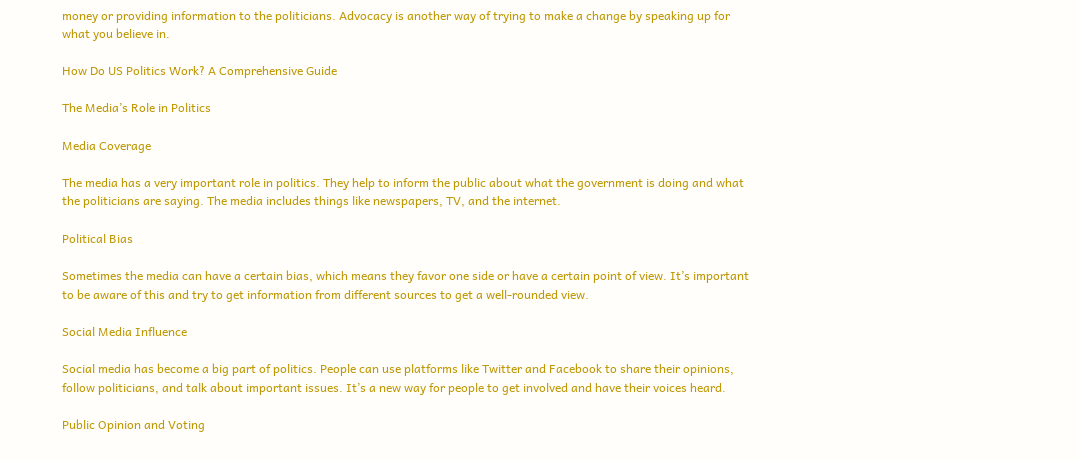money or providing information to the politicians. Advocacy is another way of trying to make a change by speaking up for what you believe in.

How Do US Politics Work? A Comprehensive Guide

The Media’s Role in Politics

Media Coverage

The media has a very important role in politics. They help to inform the public about what the government is doing and what the politicians are saying. The media includes things like newspapers, TV, and the internet.

Political Bias

Sometimes the media can have a certain bias, which means they favor one side or have a certain point of view. It’s important to be aware of this and try to get information from different sources to get a well-rounded view.

Social Media Influence

Social media has become a big part of politics. People can use platforms like Twitter and Facebook to share their opinions, follow politicians, and talk about important issues. It’s a new way for people to get involved and have their voices heard.

Public Opinion and Voting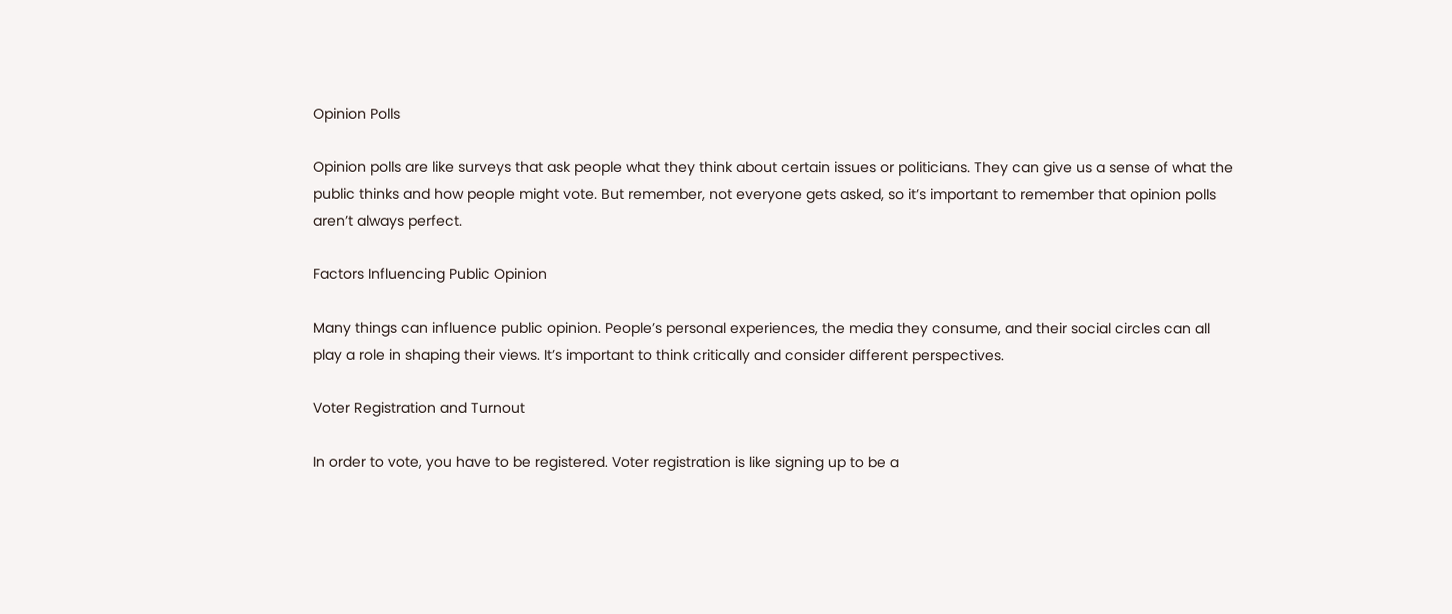Opinion Polls

Opinion polls are like surveys that ask people what they think about certain issues or politicians. They can give us a sense of what the public thinks and how people might vote. But remember, not everyone gets asked, so it’s important to remember that opinion polls aren’t always perfect.

Factors Influencing Public Opinion

Many things can influence public opinion. People’s personal experiences, the media they consume, and their social circles can all play a role in shaping their views. It’s important to think critically and consider different perspectives.

Voter Registration and Turnout

In order to vote, you have to be registered. Voter registration is like signing up to be a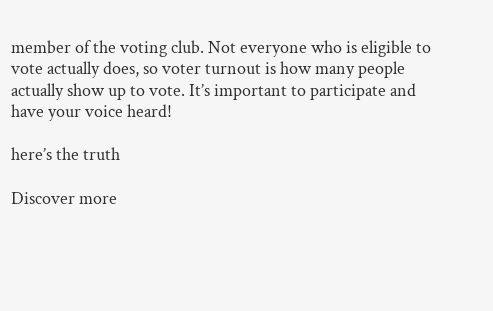member of the voting club. Not everyone who is eligible to vote actually does, so voter turnout is how many people actually show up to vote. It’s important to participate and have your voice heard!

here’s the truth

Discover more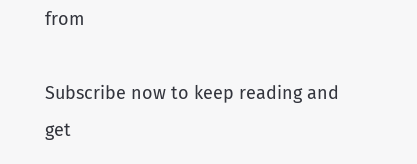from

Subscribe now to keep reading and get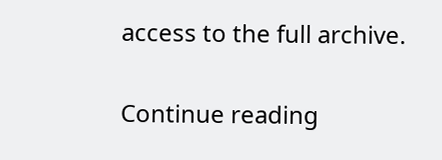access to the full archive.

Continue reading